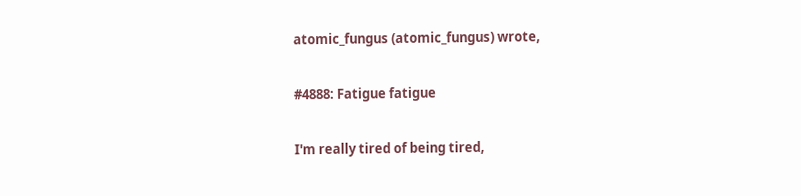atomic_fungus (atomic_fungus) wrote,

#4888: Fatigue fatigue

I'm really tired of being tired,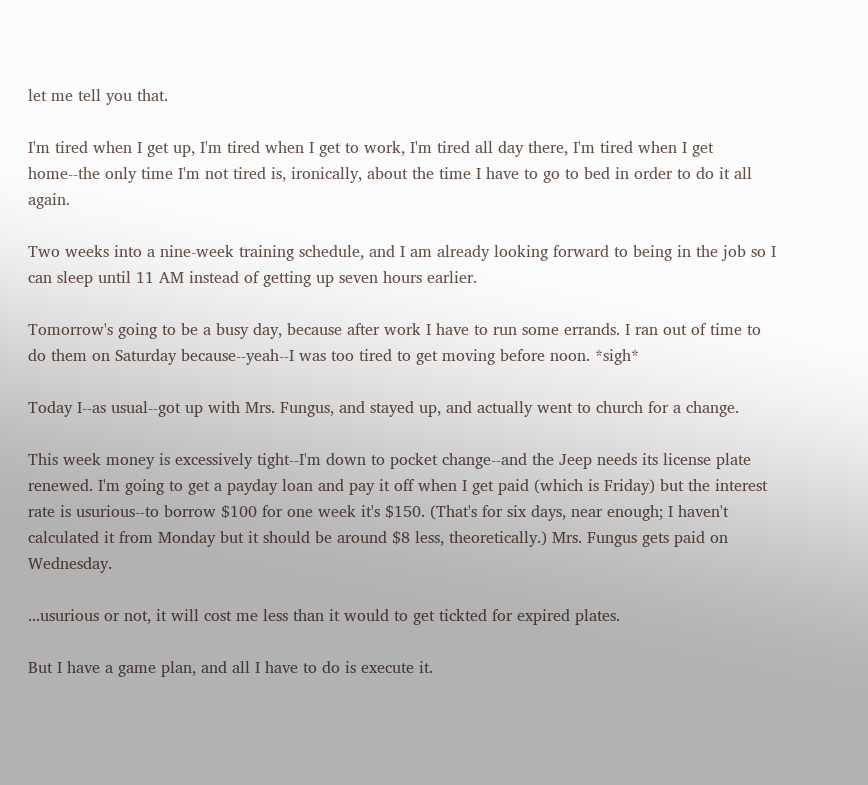let me tell you that.

I'm tired when I get up, I'm tired when I get to work, I'm tired all day there, I'm tired when I get home--the only time I'm not tired is, ironically, about the time I have to go to bed in order to do it all again.

Two weeks into a nine-week training schedule, and I am already looking forward to being in the job so I can sleep until 11 AM instead of getting up seven hours earlier.

Tomorrow's going to be a busy day, because after work I have to run some errands. I ran out of time to do them on Saturday because--yeah--I was too tired to get moving before noon. *sigh*

Today I--as usual--got up with Mrs. Fungus, and stayed up, and actually went to church for a change.

This week money is excessively tight--I'm down to pocket change--and the Jeep needs its license plate renewed. I'm going to get a payday loan and pay it off when I get paid (which is Friday) but the interest rate is usurious--to borrow $100 for one week it's $150. (That's for six days, near enough; I haven't calculated it from Monday but it should be around $8 less, theoretically.) Mrs. Fungus gets paid on Wednesday.

...usurious or not, it will cost me less than it would to get tickted for expired plates.

But I have a game plan, and all I have to do is execute it.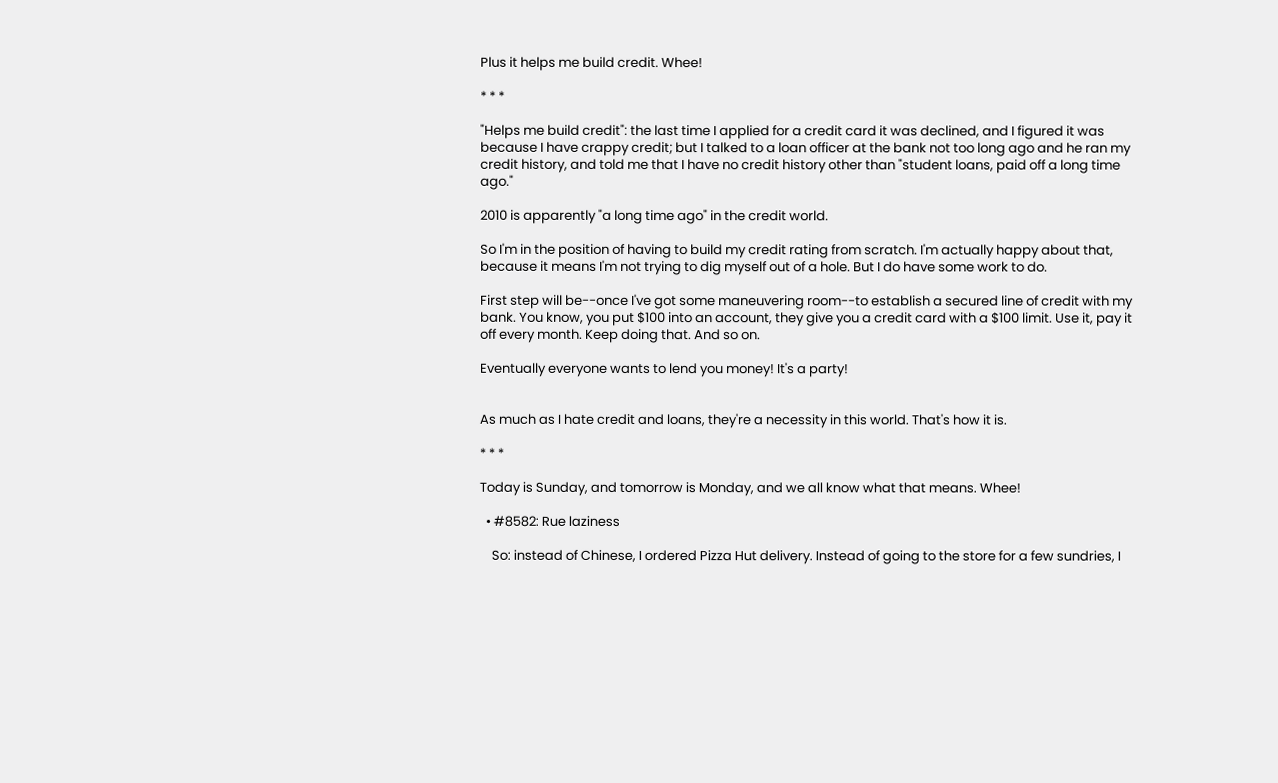Plus it helps me build credit. Whee!

* * *

"Helps me build credit": the last time I applied for a credit card it was declined, and I figured it was because I have crappy credit; but I talked to a loan officer at the bank not too long ago and he ran my credit history, and told me that I have no credit history other than "student loans, paid off a long time ago."

2010 is apparently "a long time ago" in the credit world.

So I'm in the position of having to build my credit rating from scratch. I'm actually happy about that, because it means I'm not trying to dig myself out of a hole. But I do have some work to do.

First step will be--once I've got some maneuvering room--to establish a secured line of credit with my bank. You know, you put $100 into an account, they give you a credit card with a $100 limit. Use it, pay it off every month. Keep doing that. And so on.

Eventually everyone wants to lend you money! It's a party!


As much as I hate credit and loans, they're a necessity in this world. That's how it is.

* * *

Today is Sunday, and tomorrow is Monday, and we all know what that means. Whee!

  • #8582: Rue laziness

    So: instead of Chinese, I ordered Pizza Hut delivery. Instead of going to the store for a few sundries, I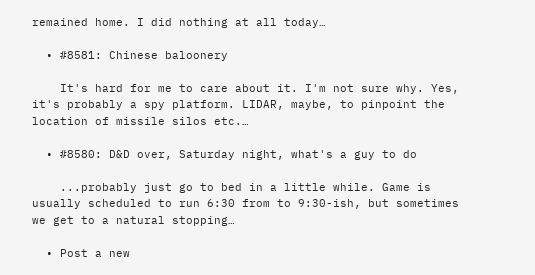remained home. I did nothing at all today…

  • #8581: Chinese baloonery

    It's hard for me to care about it. I'm not sure why. Yes, it's probably a spy platform. LIDAR, maybe, to pinpoint the location of missile silos etc.…

  • #8580: D&D over, Saturday night, what's a guy to do

    ...probably just go to bed in a little while. Game is usually scheduled to run 6:30 from to 9:30-ish, but sometimes we get to a natural stopping…

  • Post a new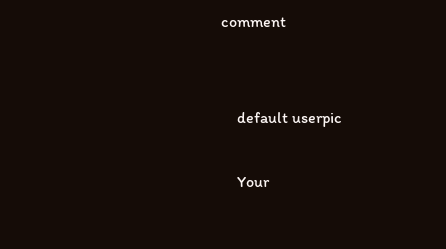comment


    default userpic

    Your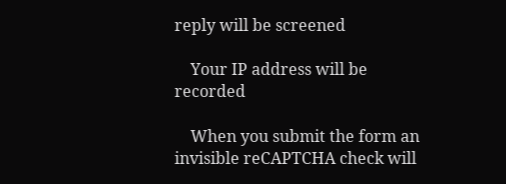reply will be screened

    Your IP address will be recorded

    When you submit the form an invisible reCAPTCHA check will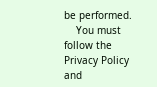be performed.
    You must follow the Privacy Policy and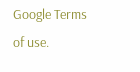Google Terms of use.